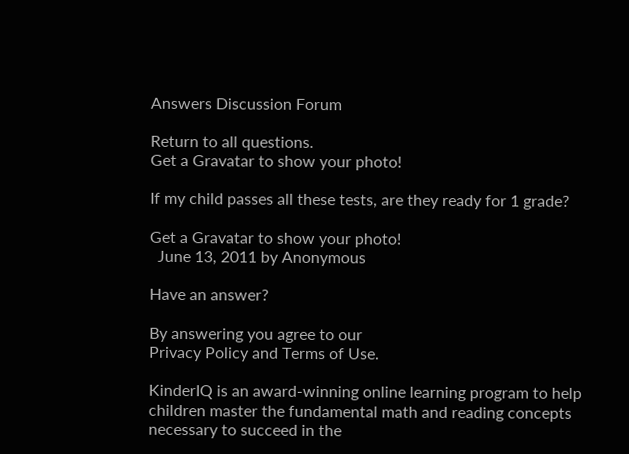Answers Discussion Forum

Return to all questions.
Get a Gravatar to show your photo!

If my child passes all these tests, are they ready for 1 grade?

Get a Gravatar to show your photo!
  June 13, 2011 by Anonymous

Have an answer?

By answering you agree to our
Privacy Policy and Terms of Use.

KinderIQ is an award-winning online learning program to help children master the fundamental math and reading concepts necessary to succeed in the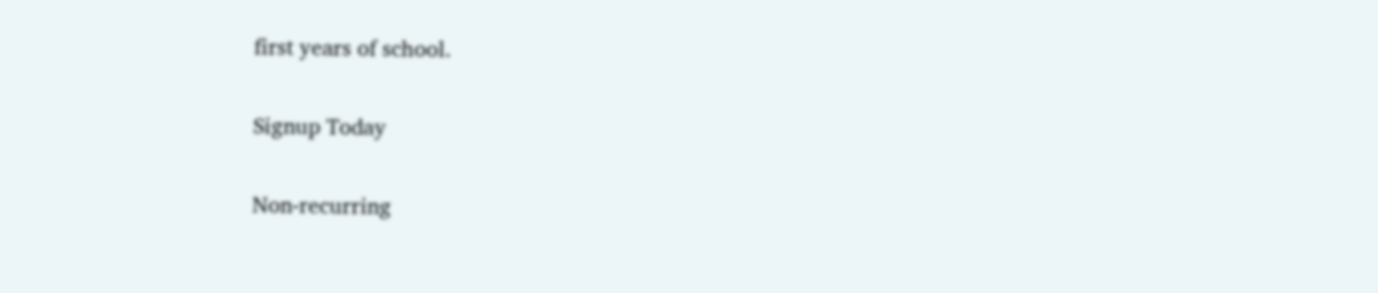first years of school.

Signup Today

Non-recurring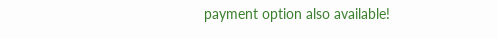payment option also available!